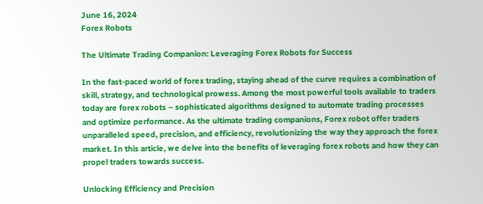June 16, 2024
Forex Robots

The Ultimate Trading Companion: Leveraging Forex Robots for Success

In the fast-paced world of forex trading, staying ahead of the curve requires a combination of skill, strategy, and technological prowess. Among the most powerful tools available to traders today are forex robots – sophisticated algorithms designed to automate trading processes and optimize performance. As the ultimate trading companions, Forex robot offer traders unparalleled speed, precision, and efficiency, revolutionizing the way they approach the forex market. In this article, we delve into the benefits of leveraging forex robots and how they can propel traders towards success.

Unlocking Efficiency and Precision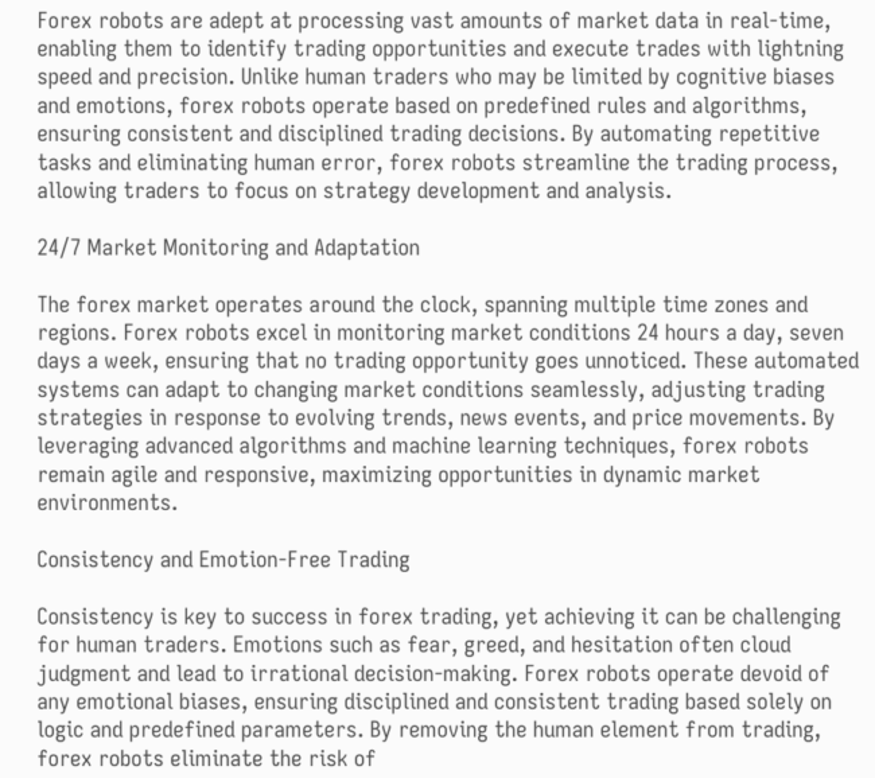Forex robots are adept at processing vast amounts of market data in real-time, enabling them to identify trading opportunities and execute trades with lightning speed and precision. Unlike human traders who may be limited by cognitive biases and emotions, forex robots operate based on predefined rules and algorithms, ensuring consistent and disciplined trading decisions. By automating repetitive tasks and eliminating human error, forex robots streamline the trading process, allowing traders to focus on strategy development and analysis.

24/7 Market Monitoring and Adaptation

The forex market operates around the clock, spanning multiple time zones and regions. Forex robots excel in monitoring market conditions 24 hours a day, seven days a week, ensuring that no trading opportunity goes unnoticed. These automated systems can adapt to changing market conditions seamlessly, adjusting trading strategies in response to evolving trends, news events, and price movements. By leveraging advanced algorithms and machine learning techniques, forex robots remain agile and responsive, maximizing opportunities in dynamic market environments.

Consistency and Emotion-Free Trading

Consistency is key to success in forex trading, yet achieving it can be challenging for human traders. Emotions such as fear, greed, and hesitation often cloud judgment and lead to irrational decision-making. Forex robots operate devoid of any emotional biases, ensuring disciplined and consistent trading based solely on logic and predefined parameters. By removing the human element from trading, forex robots eliminate the risk of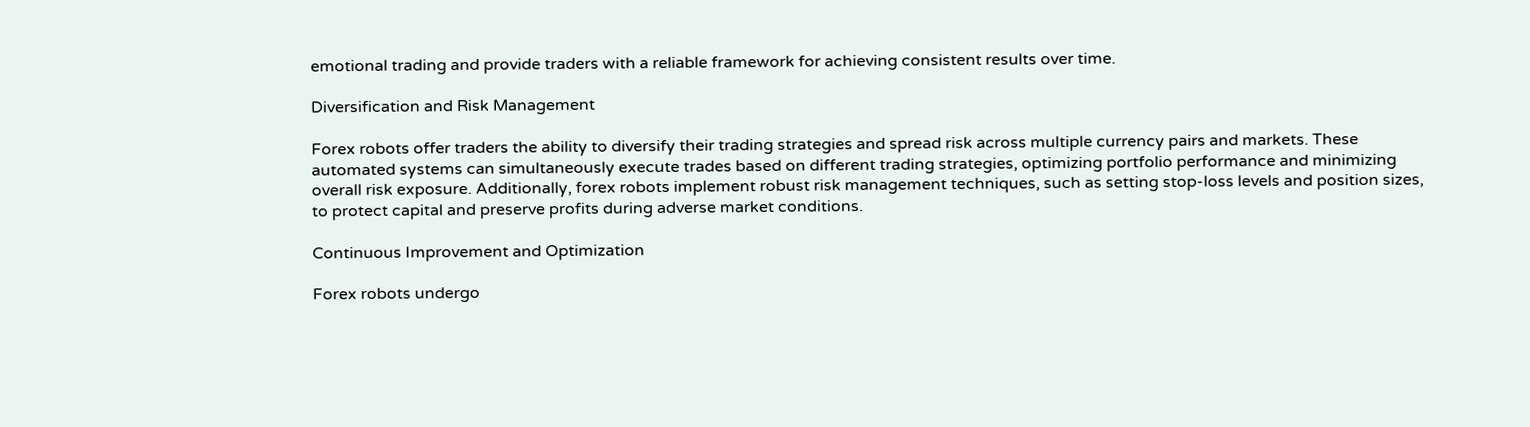emotional trading and provide traders with a reliable framework for achieving consistent results over time.

Diversification and Risk Management

Forex robots offer traders the ability to diversify their trading strategies and spread risk across multiple currency pairs and markets. These automated systems can simultaneously execute trades based on different trading strategies, optimizing portfolio performance and minimizing overall risk exposure. Additionally, forex robots implement robust risk management techniques, such as setting stop-loss levels and position sizes, to protect capital and preserve profits during adverse market conditions.

Continuous Improvement and Optimization

Forex robots undergo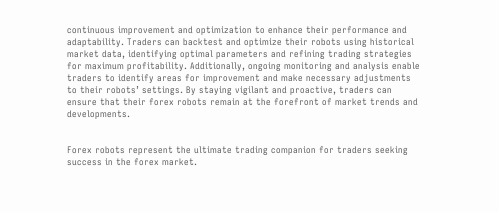continuous improvement and optimization to enhance their performance and adaptability. Traders can backtest and optimize their robots using historical market data, identifying optimal parameters and refining trading strategies for maximum profitability. Additionally, ongoing monitoring and analysis enable traders to identify areas for improvement and make necessary adjustments to their robots’ settings. By staying vigilant and proactive, traders can ensure that their forex robots remain at the forefront of market trends and developments.


Forex robots represent the ultimate trading companion for traders seeking success in the forex market.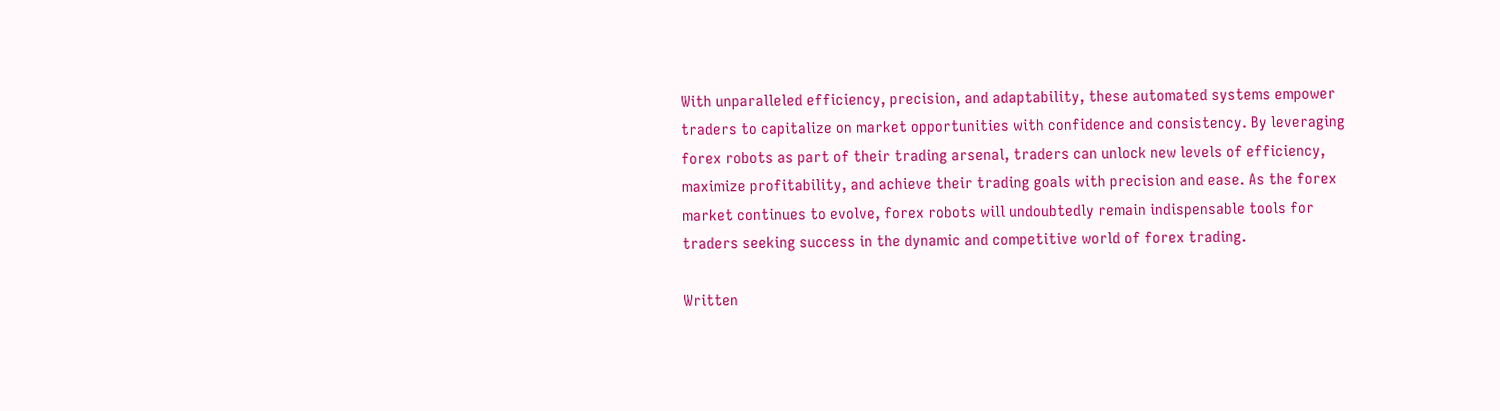With unparalleled efficiency, precision, and adaptability, these automated systems empower traders to capitalize on market opportunities with confidence and consistency. By leveraging forex robots as part of their trading arsenal, traders can unlock new levels of efficiency, maximize profitability, and achieve their trading goals with precision and ease. As the forex market continues to evolve, forex robots will undoubtedly remain indispensable tools for traders seeking success in the dynamic and competitive world of forex trading.

Written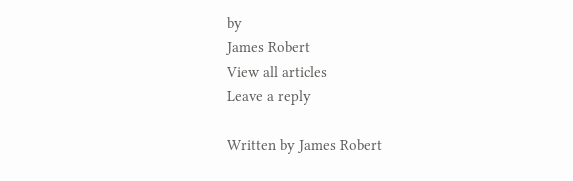by
James Robert
View all articles
Leave a reply

Written by James Robert